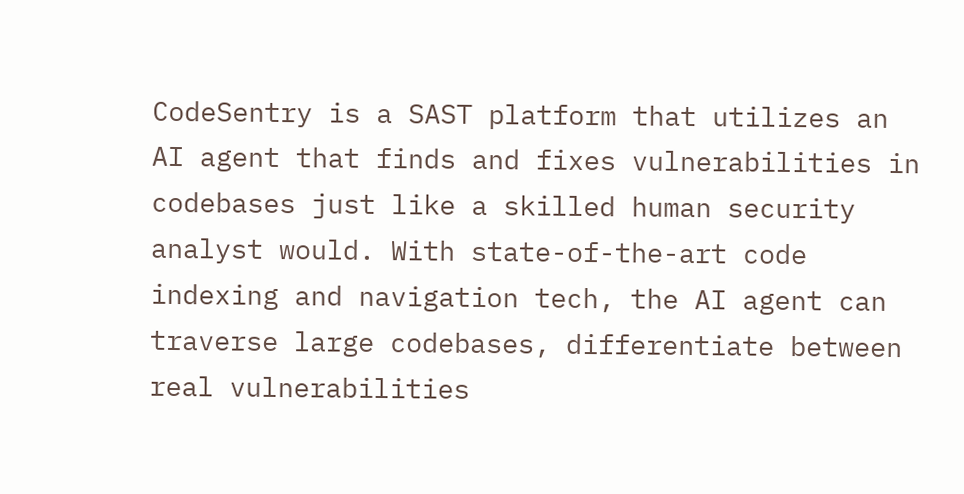CodeSentry is a SAST platform that utilizes an AI agent that finds and fixes vulnerabilities in codebases just like a skilled human security analyst would. With state-of-the-art code indexing and navigation tech, the AI agent can traverse large codebases, differentiate between real vulnerabilities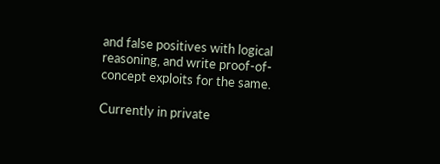and false positives with logical reasoning, and write proof-of-concept exploits for the same.

Currently in private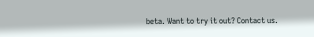beta. Want to try it out? Contact us.